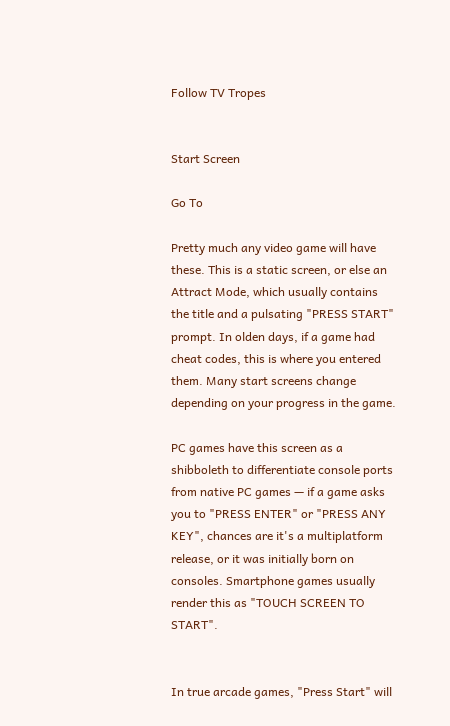Follow TV Tropes


Start Screen

Go To

Pretty much any video game will have these. This is a static screen, or else an Attract Mode, which usually contains the title and a pulsating "PRESS START" prompt. In olden days, if a game had cheat codes, this is where you entered them. Many start screens change depending on your progress in the game.

PC games have this screen as a shibboleth to differentiate console ports from native PC games — if a game asks you to "PRESS ENTER" or "PRESS ANY KEY", chances are it's a multiplatform release, or it was initially born on consoles. Smartphone games usually render this as "TOUCH SCREEN TO START".


In true arcade games, "Press Start" will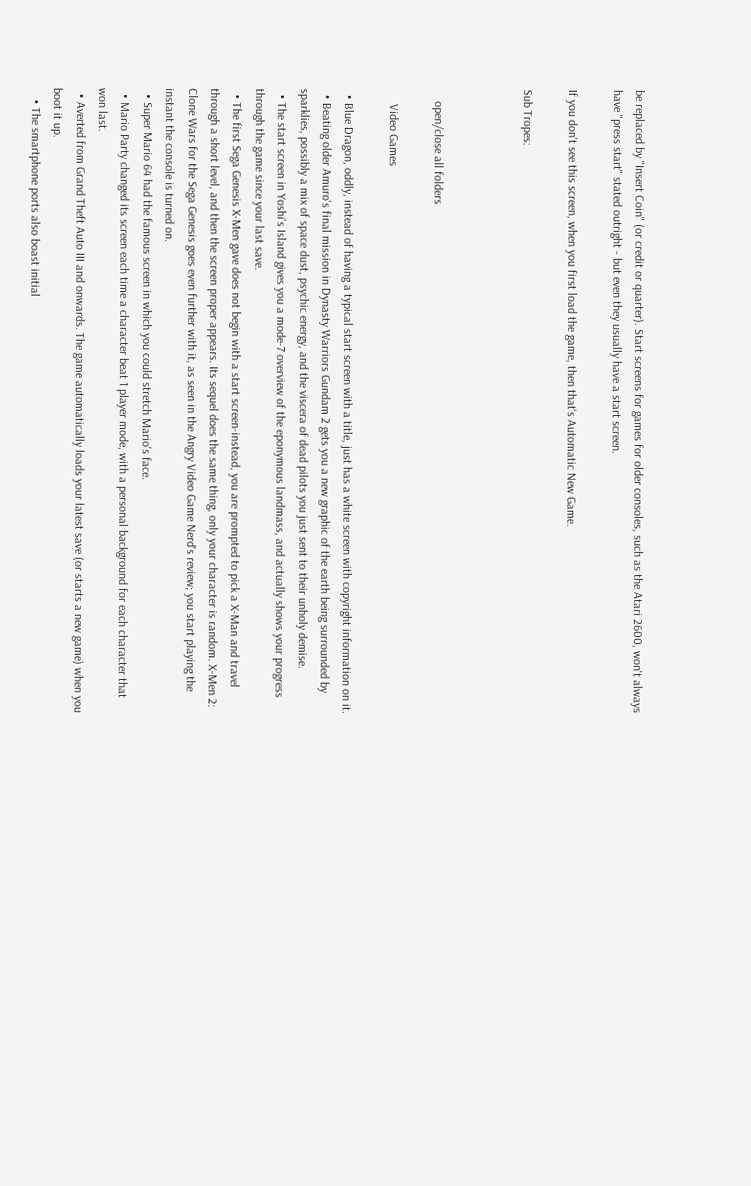be replaced by "Insert Coin" (or credit or quarter). Start screens for games for older consoles, such as the Atari 2600, won't always have "press start" stated outright - but even they usually have a start screen.

If you don't see this screen, when you first load the game, then that's Automatic New Game.

Sub Tropes:



    open/close all folders

     Video Games

  • Blue Dragon, oddly, instead of having a typical start screen with a title, just has a white screen with copyright information on it.
  • Beating older Amuro's final mission in Dynasty Warriors Gundam 2 gets you a new graphic of the earth being surrounded by sparklies, possibly a mix of space dust, psychic energy, and the viscera of dead pilots you just sent to their unholy demise.
  • The start screen in Yoshi's Island gives you a mode-7 overview of the eponymous landmass, and actually shows your progress through the game since your last save.
  • The first Sega Genesis X-Men gave does not begin with a start screen-instead, you are prompted to pick a X-Man and travel through a short level, and then the screen proper appears. Its sequel does the same thing, only your character is random. X-Men 2: Clone Wars for the Sega Genesis goes even further with it, as seen in the Angry Video Game Nerd's review; you start playing the instant the console is turned on.
  • Super Mario 64 had the famous screen in which you could stretch Mario's face.
  • Mario Party changed its screen each time a character beat 1 player mode, with a personal background for each character that won last.
  • Averted from Grand Theft Auto III and onwards. The game automatically loads your latest save (or starts a new game) when you boot it up.
    • The smartphone ports also boast initial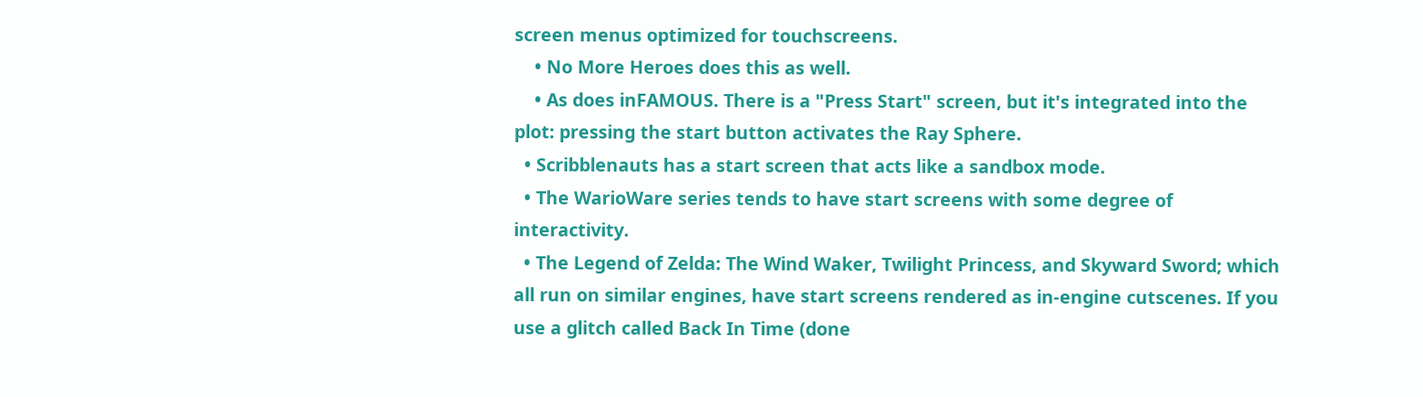screen menus optimized for touchscreens.
    • No More Heroes does this as well.
    • As does inFAMOUS. There is a "Press Start" screen, but it's integrated into the plot: pressing the start button activates the Ray Sphere.
  • Scribblenauts has a start screen that acts like a sandbox mode.
  • The WarioWare series tends to have start screens with some degree of interactivity.
  • The Legend of Zelda: The Wind Waker, Twilight Princess, and Skyward Sword; which all run on similar engines, have start screens rendered as in-engine cutscenes. If you use a glitch called Back In Time (done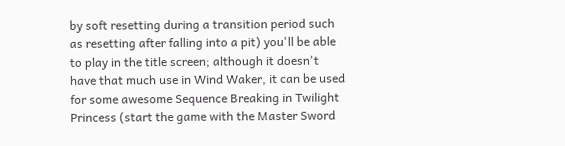by soft resetting during a transition period such as resetting after falling into a pit) you'll be able to play in the title screen; although it doesn't have that much use in Wind Waker, it can be used for some awesome Sequence Breaking in Twilight Princess (start the game with the Master Sword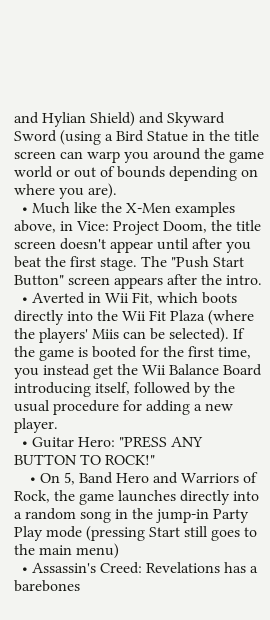and Hylian Shield) and Skyward Sword (using a Bird Statue in the title screen can warp you around the game world or out of bounds depending on where you are).
  • Much like the X-Men examples above, in Vice: Project Doom, the title screen doesn't appear until after you beat the first stage. The "Push Start Button" screen appears after the intro.
  • Averted in Wii Fit, which boots directly into the Wii Fit Plaza (where the players' Miis can be selected). If the game is booted for the first time, you instead get the Wii Balance Board introducing itself, followed by the usual procedure for adding a new player.
  • Guitar Hero: "PRESS ANY BUTTON TO ROCK!"
    • On 5, Band Hero and Warriors of Rock, the game launches directly into a random song in the jump-in Party Play mode (pressing Start still goes to the main menu)
  • Assassin's Creed: Revelations has a barebones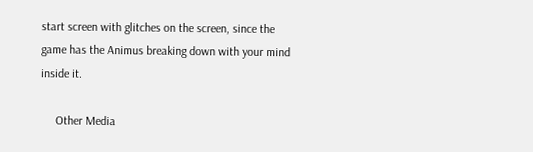start screen with glitches on the screen, since the game has the Animus breaking down with your mind inside it.

     Other Media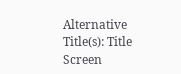Alternative Title(s): Title Screen